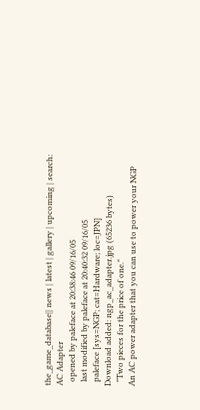the_game_database|| news | latest | gallery | upcoming | search:
AC Adapter
  opened by paleface at 20:38:46 09/16/05
  last modified by paleface at 20:40:32 09/16/05
  paleface [sys=NGP; cat=Hardware; loc=JPN]
Download added: ngp_ac_adapter.jpg (65236 bytes)
  "Two pieces for the price of one."
An AC power adapter that you can use to power your NGP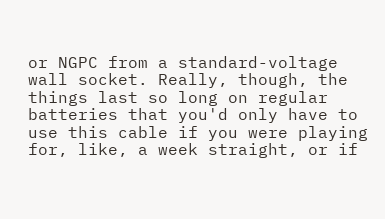or NGPC from a standard-voltage wall socket. Really, though, the things last so long on regular batteries that you'd only have to use this cable if you were playing for, like, a week straight, or if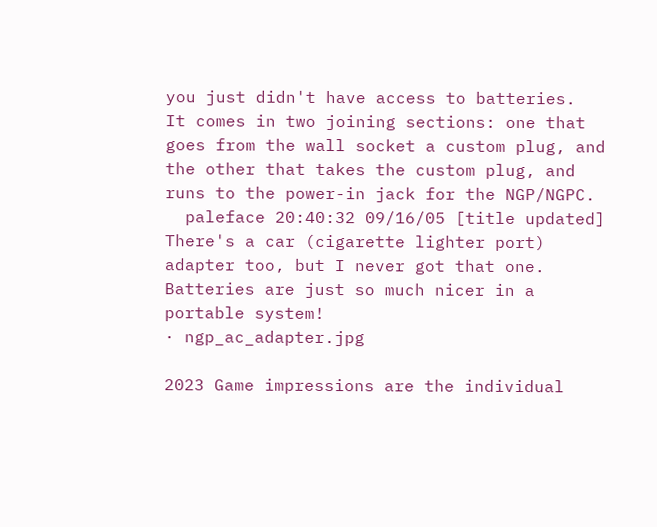you just didn't have access to batteries.
It comes in two joining sections: one that goes from the wall socket a custom plug, and the other that takes the custom plug, and runs to the power-in jack for the NGP/NGPC.
  paleface 20:40:32 09/16/05 [title updated]
There's a car (cigarette lighter port) adapter too, but I never got that one. Batteries are just so much nicer in a portable system!
· ngp_ac_adapter.jpg

2023 Game impressions are the individual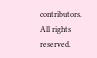contributors. All rights reserved.